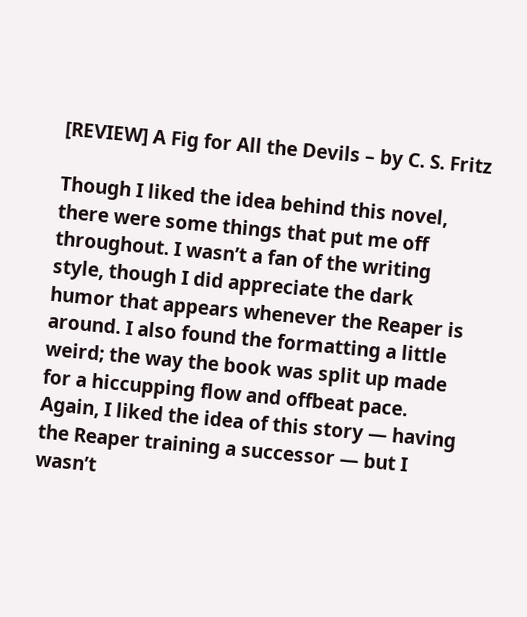[REVIEW] A Fig for All the Devils – by C. S. Fritz

Though I liked the idea behind this novel, there were some things that put me off throughout. I wasn’t a fan of the writing style, though I did appreciate the dark humor that appears whenever the Reaper is around. I also found the formatting a little weird; the way the book was split up made for a hiccupping flow and offbeat pace. Again, I liked the idea of this story — having the Reaper training a successor — but I wasn’t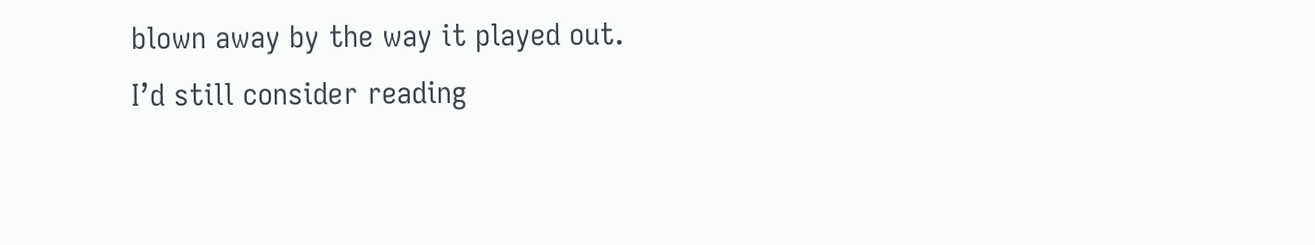blown away by the way it played out. I’d still consider reading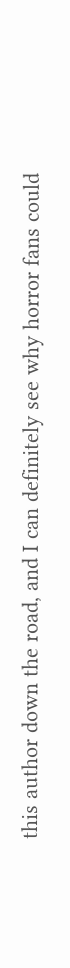this author down the road, and I can definitely see why horror fans could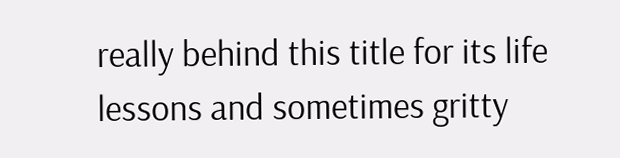really behind this title for its life lessons and sometimes gritty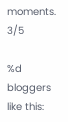moments. 3/5

%d bloggers like this: